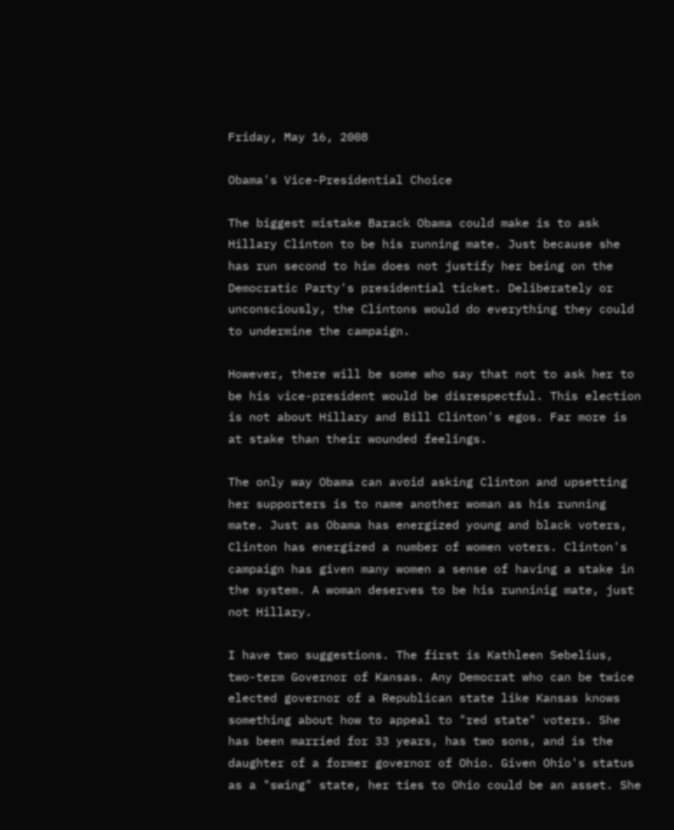Friday, May 16, 2008

Obama's Vice-Presidential Choice

The biggest mistake Barack Obama could make is to ask Hillary Clinton to be his running mate. Just because she has run second to him does not justify her being on the Democratic Party's presidential ticket. Deliberately or unconsciously, the Clintons would do everything they could to undermine the campaign.

However, there will be some who say that not to ask her to be his vice-president would be disrespectful. This election is not about Hillary and Bill Clinton's egos. Far more is at stake than their wounded feelings.

The only way Obama can avoid asking Clinton and upsetting her supporters is to name another woman as his running mate. Just as Obama has energized young and black voters, Clinton has energized a number of women voters. Clinton's campaign has given many women a sense of having a stake in the system. A woman deserves to be his runninig mate, just not Hillary.

I have two suggestions. The first is Kathleen Sebelius, two-term Governor of Kansas. Any Democrat who can be twice elected governor of a Republican state like Kansas knows something about how to appeal to "red state" voters. She has been married for 33 years, has two sons, and is the daughter of a former governor of Ohio. Given Ohio's status as a "swing" state, her ties to Ohio could be an asset. She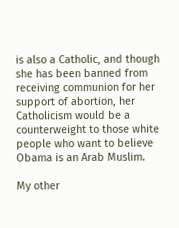is also a Catholic, and though she has been banned from receiving communion for her support of abortion, her Catholicism would be a counterweight to those white people who want to believe Obama is an Arab Muslim.

My other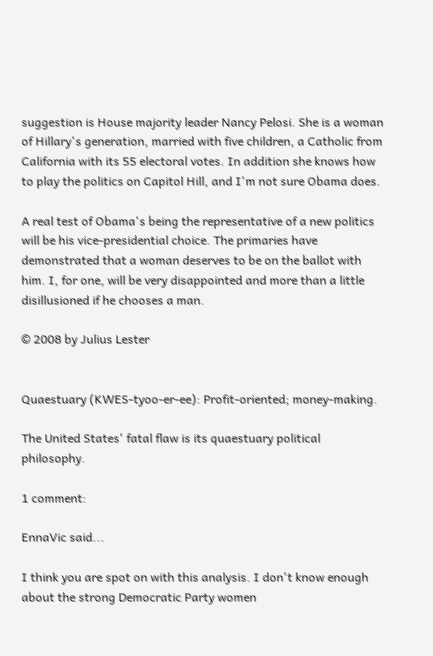suggestion is House majority leader Nancy Pelosi. She is a woman of Hillary's generation, married with five children, a Catholic from California with its 55 electoral votes. In addition she knows how to play the politics on Capitol Hill, and I'm not sure Obama does.

A real test of Obama's being the representative of a new politics will be his vice-presidential choice. The primaries have demonstrated that a woman deserves to be on the ballot with him. I, for one, will be very disappointed and more than a little disillusioned if he chooses a man.

© 2008 by Julius Lester


Quaestuary (KWES-tyoo-er-ee): Profit-oriented; money-making.

The United States' fatal flaw is its quaestuary political philosophy.

1 comment:

EnnaVic said...

I think you are spot on with this analysis. I don't know enough about the strong Democratic Party women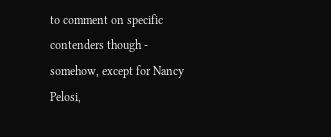to comment on specific contenders though - somehow, except for Nancy Pelosi,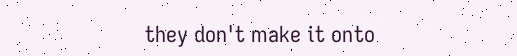they don't make it onto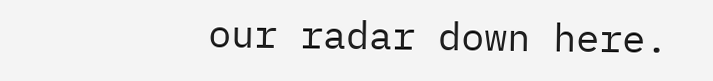our radar down here.